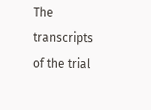The transcripts of the trial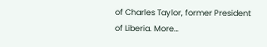of Charles Taylor, former President of Liberia. More…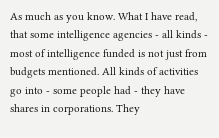As much as you know. What I have read, that some intelligence agencies - all kinds - most of intelligence funded is not just from budgets mentioned. All kinds of activities go into - some people had - they have shares in corporations. They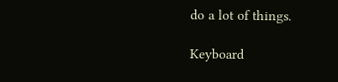do a lot of things.

Keyboard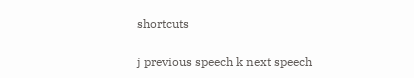shortcuts

j previous speech k next speech